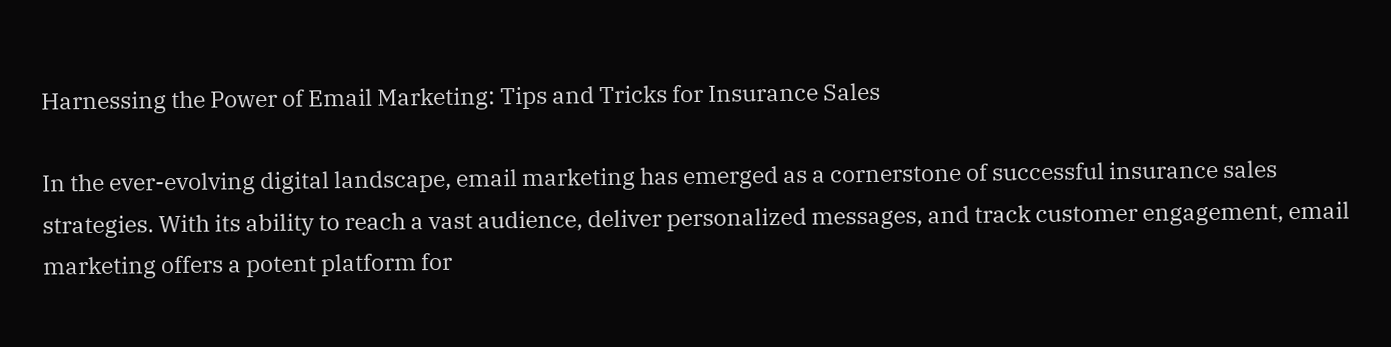Harnessing the Power of Email Marketing: Tips and Tricks for Insurance Sales

In the ever-evolving digital landscape, email marketing has emerged as a cornerstone of successful insurance sales strategies. With its ability to reach a vast audience, deliver personalized messages, and track customer engagement, email marketing offers a potent platform for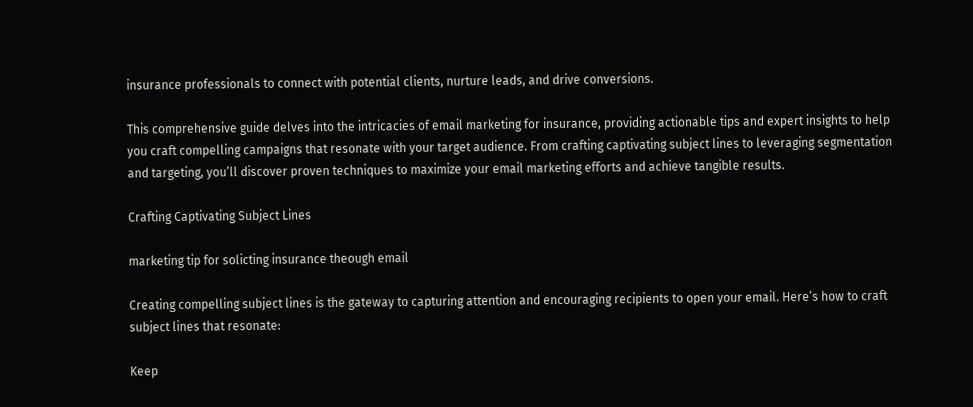insurance professionals to connect with potential clients, nurture leads, and drive conversions.

This comprehensive guide delves into the intricacies of email marketing for insurance, providing actionable tips and expert insights to help you craft compelling campaigns that resonate with your target audience. From crafting captivating subject lines to leveraging segmentation and targeting, you’ll discover proven techniques to maximize your email marketing efforts and achieve tangible results.

Crafting Captivating Subject Lines

marketing tip for solicting insurance theough email

Creating compelling subject lines is the gateway to capturing attention and encouraging recipients to open your email. Here’s how to craft subject lines that resonate:

Keep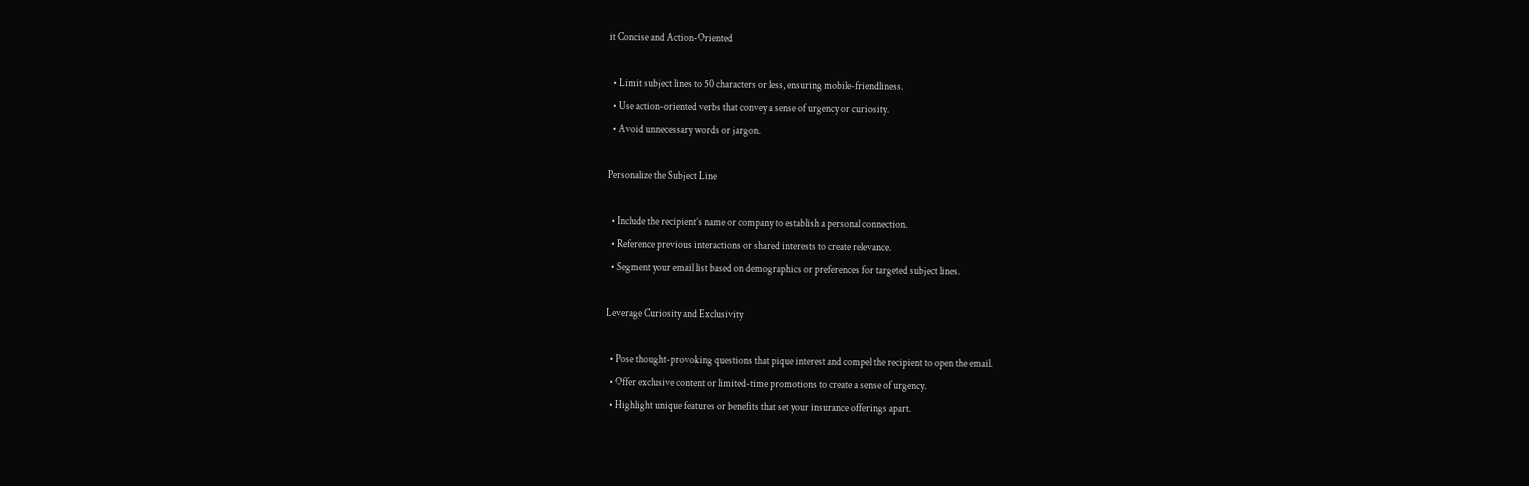it Concise and Action-Oriented

  • Limit subject lines to 50 characters or less, ensuring mobile-friendliness.
  • Use action-oriented verbs that convey a sense of urgency or curiosity.
  • Avoid unnecessary words or jargon.

Personalize the Subject Line

  • Include the recipient’s name or company to establish a personal connection.
  • Reference previous interactions or shared interests to create relevance.
  • Segment your email list based on demographics or preferences for targeted subject lines.

Leverage Curiosity and Exclusivity

  • Pose thought-provoking questions that pique interest and compel the recipient to open the email.
  • Offer exclusive content or limited-time promotions to create a sense of urgency.
  • Highlight unique features or benefits that set your insurance offerings apart.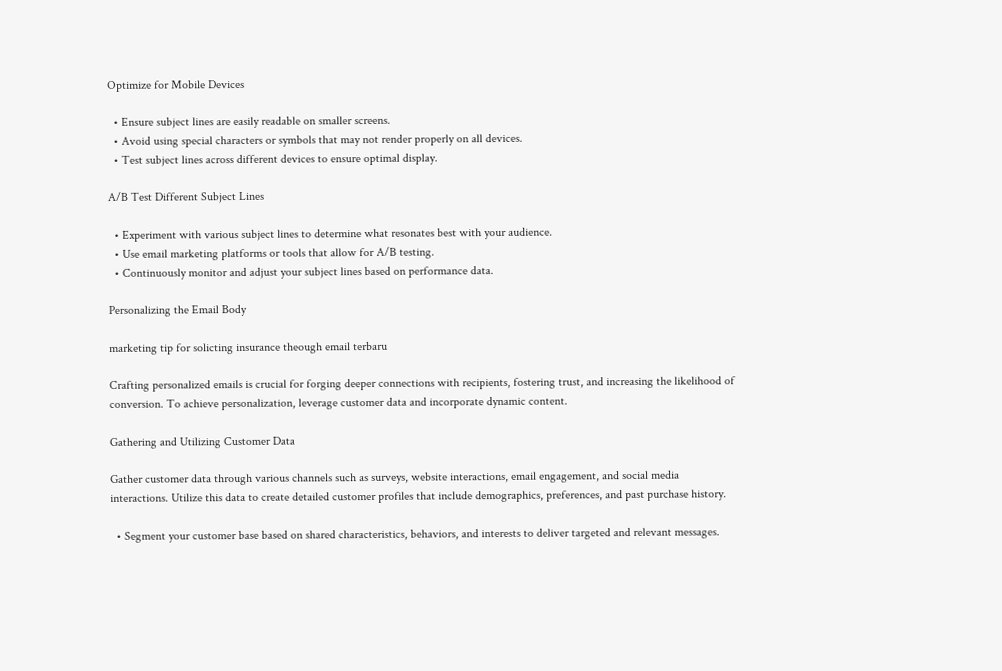Optimize for Mobile Devices

  • Ensure subject lines are easily readable on smaller screens.
  • Avoid using special characters or symbols that may not render properly on all devices.
  • Test subject lines across different devices to ensure optimal display.

A/B Test Different Subject Lines

  • Experiment with various subject lines to determine what resonates best with your audience.
  • Use email marketing platforms or tools that allow for A/B testing.
  • Continuously monitor and adjust your subject lines based on performance data.

Personalizing the Email Body

marketing tip for solicting insurance theough email terbaru

Crafting personalized emails is crucial for forging deeper connections with recipients, fostering trust, and increasing the likelihood of conversion. To achieve personalization, leverage customer data and incorporate dynamic content.

Gathering and Utilizing Customer Data

Gather customer data through various channels such as surveys, website interactions, email engagement, and social media interactions. Utilize this data to create detailed customer profiles that include demographics, preferences, and past purchase history.

  • Segment your customer base based on shared characteristics, behaviors, and interests to deliver targeted and relevant messages.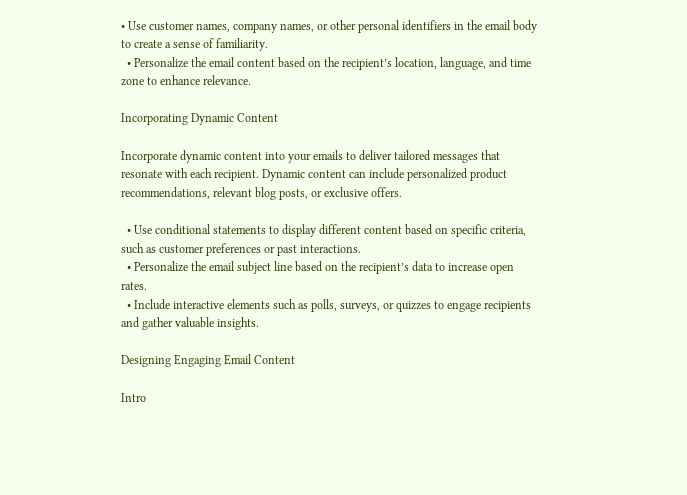• Use customer names, company names, or other personal identifiers in the email body to create a sense of familiarity.
  • Personalize the email content based on the recipient’s location, language, and time zone to enhance relevance.

Incorporating Dynamic Content

Incorporate dynamic content into your emails to deliver tailored messages that resonate with each recipient. Dynamic content can include personalized product recommendations, relevant blog posts, or exclusive offers.

  • Use conditional statements to display different content based on specific criteria, such as customer preferences or past interactions.
  • Personalize the email subject line based on the recipient’s data to increase open rates.
  • Include interactive elements such as polls, surveys, or quizzes to engage recipients and gather valuable insights.

Designing Engaging Email Content

Intro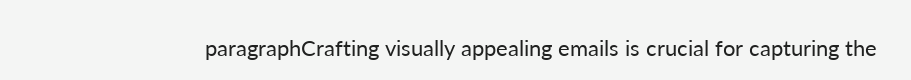paragraphCrafting visually appealing emails is crucial for capturing the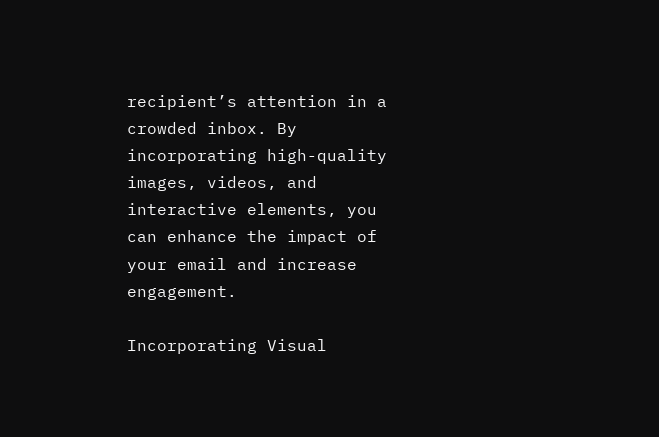recipient’s attention in a crowded inbox. By incorporating high-quality images, videos, and interactive elements, you can enhance the impact of your email and increase engagement.

Incorporating Visual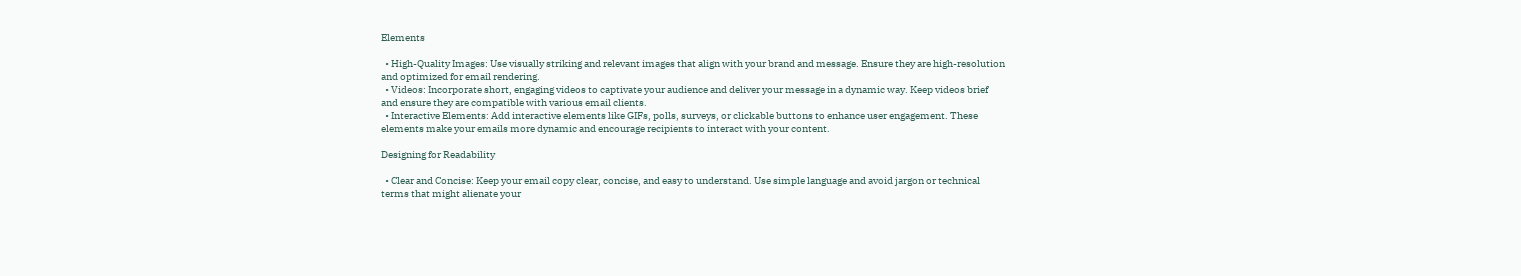Elements

  • High-Quality Images: Use visually striking and relevant images that align with your brand and message. Ensure they are high-resolution and optimized for email rendering.
  • Videos: Incorporate short, engaging videos to captivate your audience and deliver your message in a dynamic way. Keep videos brief and ensure they are compatible with various email clients.
  • Interactive Elements: Add interactive elements like GIFs, polls, surveys, or clickable buttons to enhance user engagement. These elements make your emails more dynamic and encourage recipients to interact with your content.

Designing for Readability

  • Clear and Concise: Keep your email copy clear, concise, and easy to understand. Use simple language and avoid jargon or technical terms that might alienate your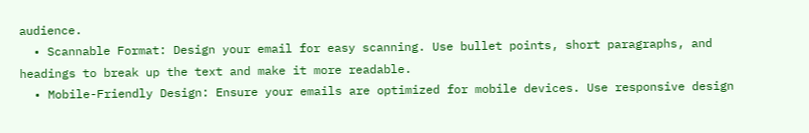audience.
  • Scannable Format: Design your email for easy scanning. Use bullet points, short paragraphs, and headings to break up the text and make it more readable.
  • Mobile-Friendly Design: Ensure your emails are optimized for mobile devices. Use responsive design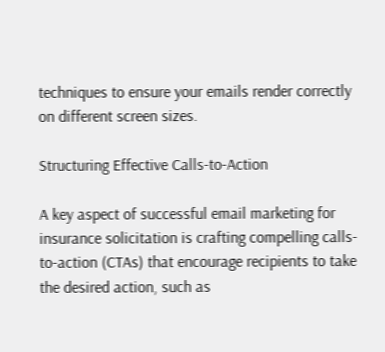techniques to ensure your emails render correctly on different screen sizes.

Structuring Effective Calls-to-Action

A key aspect of successful email marketing for insurance solicitation is crafting compelling calls-to-action (CTAs) that encourage recipients to take the desired action, such as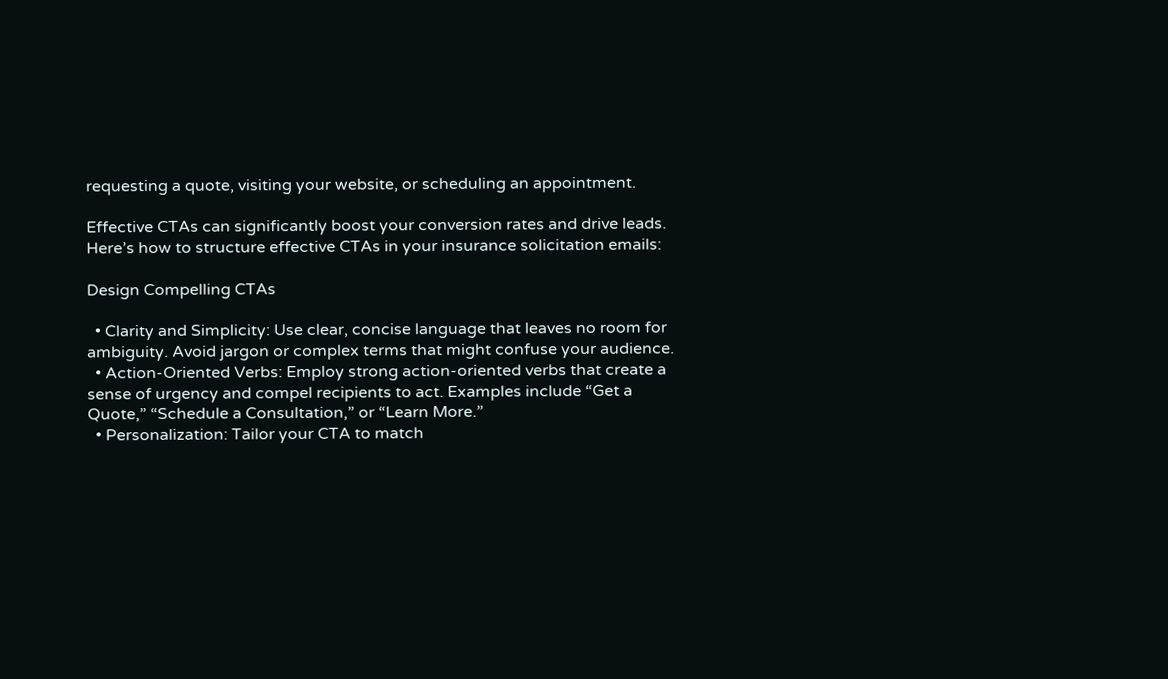requesting a quote, visiting your website, or scheduling an appointment.

Effective CTAs can significantly boost your conversion rates and drive leads. Here’s how to structure effective CTAs in your insurance solicitation emails:

Design Compelling CTAs

  • Clarity and Simplicity: Use clear, concise language that leaves no room for ambiguity. Avoid jargon or complex terms that might confuse your audience.
  • Action-Oriented Verbs: Employ strong action-oriented verbs that create a sense of urgency and compel recipients to act. Examples include “Get a Quote,” “Schedule a Consultation,” or “Learn More.”
  • Personalization: Tailor your CTA to match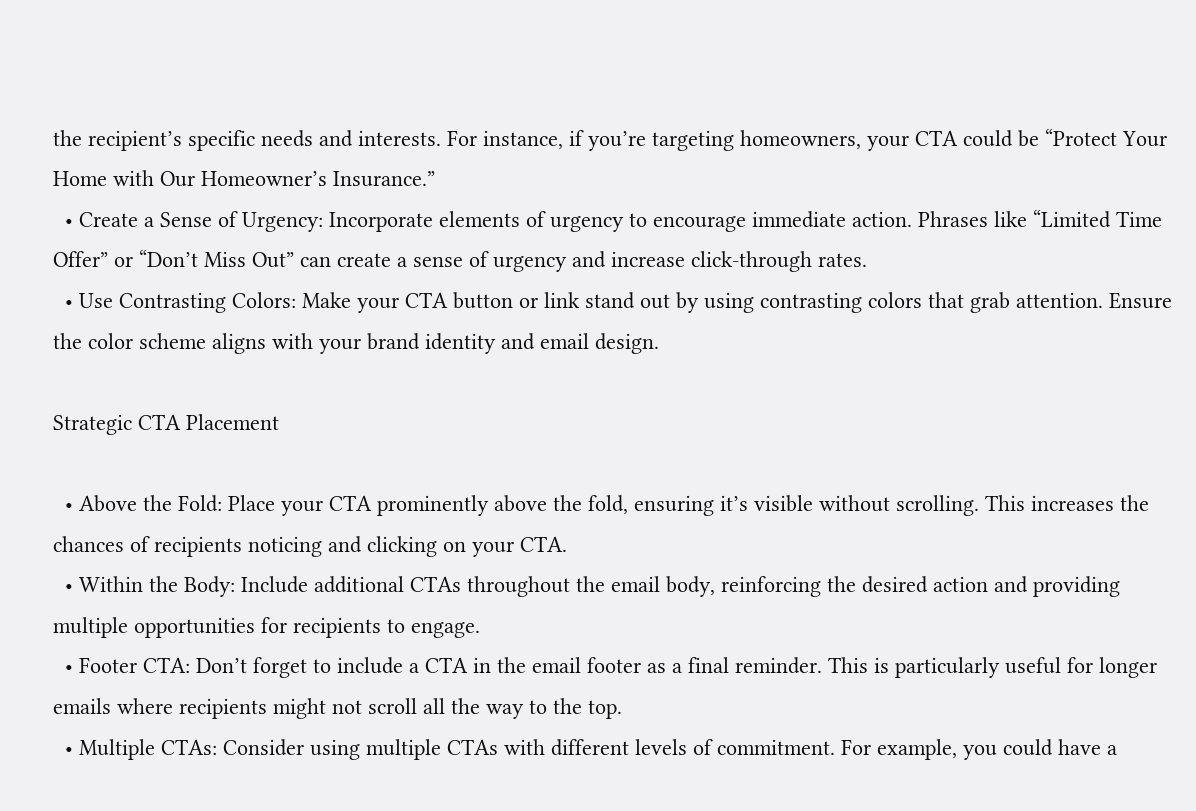the recipient’s specific needs and interests. For instance, if you’re targeting homeowners, your CTA could be “Protect Your Home with Our Homeowner’s Insurance.”
  • Create a Sense of Urgency: Incorporate elements of urgency to encourage immediate action. Phrases like “Limited Time Offer” or “Don’t Miss Out” can create a sense of urgency and increase click-through rates.
  • Use Contrasting Colors: Make your CTA button or link stand out by using contrasting colors that grab attention. Ensure the color scheme aligns with your brand identity and email design.

Strategic CTA Placement

  • Above the Fold: Place your CTA prominently above the fold, ensuring it’s visible without scrolling. This increases the chances of recipients noticing and clicking on your CTA.
  • Within the Body: Include additional CTAs throughout the email body, reinforcing the desired action and providing multiple opportunities for recipients to engage.
  • Footer CTA: Don’t forget to include a CTA in the email footer as a final reminder. This is particularly useful for longer emails where recipients might not scroll all the way to the top.
  • Multiple CTAs: Consider using multiple CTAs with different levels of commitment. For example, you could have a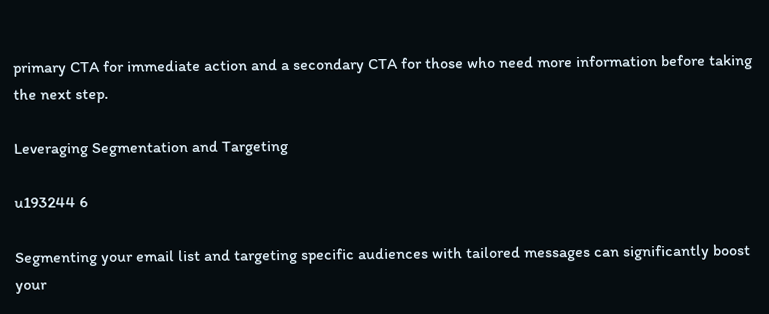primary CTA for immediate action and a secondary CTA for those who need more information before taking the next step.

Leveraging Segmentation and Targeting

u193244 6

Segmenting your email list and targeting specific audiences with tailored messages can significantly boost your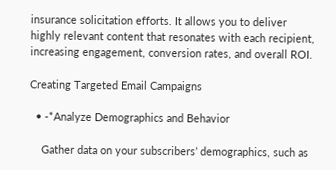insurance solicitation efforts. It allows you to deliver highly relevant content that resonates with each recipient, increasing engagement, conversion rates, and overall ROI.

Creating Targeted Email Campaigns

  • -*Analyze Demographics and Behavior

    Gather data on your subscribers’ demographics, such as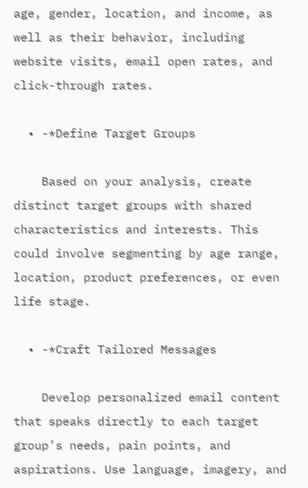age, gender, location, and income, as well as their behavior, including website visits, email open rates, and click-through rates.

  • -*Define Target Groups

    Based on your analysis, create distinct target groups with shared characteristics and interests. This could involve segmenting by age range, location, product preferences, or even life stage.

  • -*Craft Tailored Messages

    Develop personalized email content that speaks directly to each target group’s needs, pain points, and aspirations. Use language, imagery, and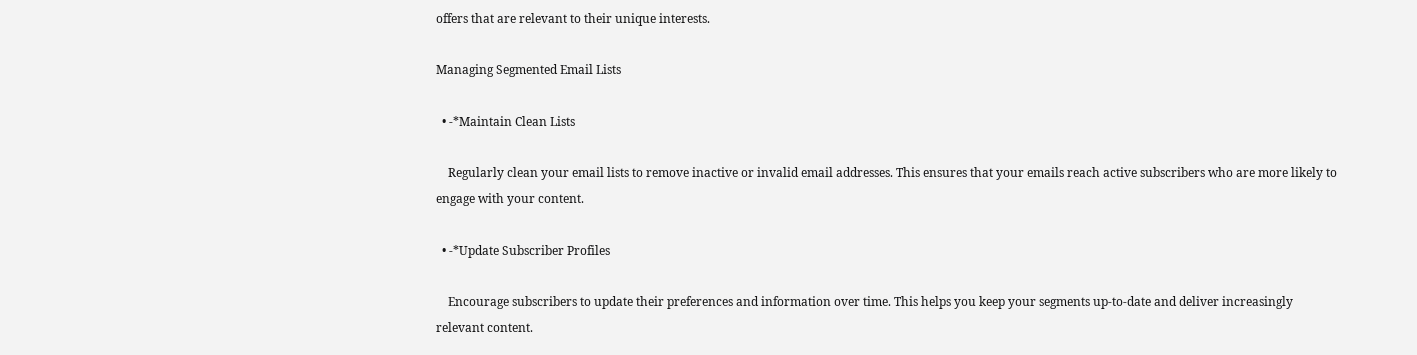offers that are relevant to their unique interests.

Managing Segmented Email Lists

  • -*Maintain Clean Lists

    Regularly clean your email lists to remove inactive or invalid email addresses. This ensures that your emails reach active subscribers who are more likely to engage with your content.

  • -*Update Subscriber Profiles

    Encourage subscribers to update their preferences and information over time. This helps you keep your segments up-to-date and deliver increasingly relevant content.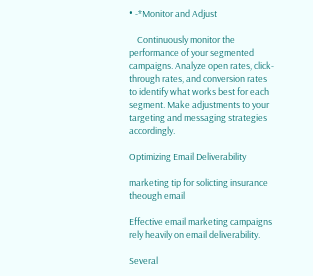• -*Monitor and Adjust

    Continuously monitor the performance of your segmented campaigns. Analyze open rates, click-through rates, and conversion rates to identify what works best for each segment. Make adjustments to your targeting and messaging strategies accordingly.

Optimizing Email Deliverability

marketing tip for solicting insurance theough email

Effective email marketing campaigns rely heavily on email deliverability.

Several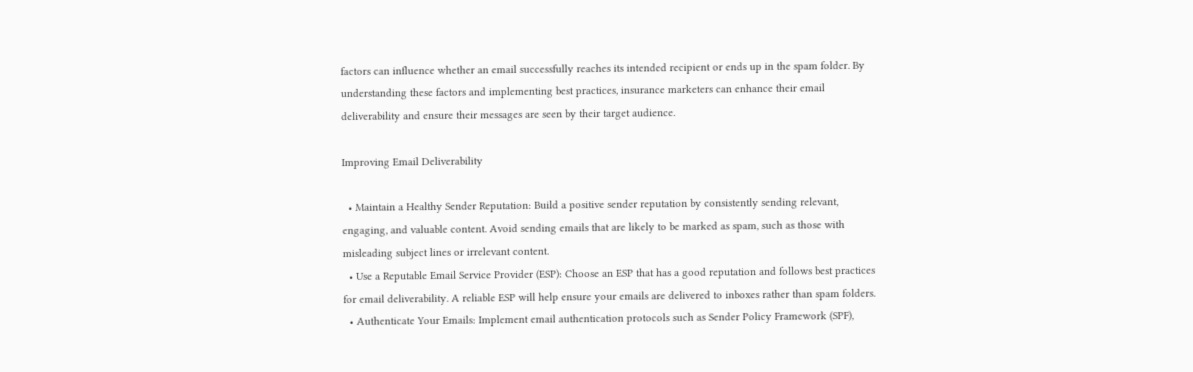factors can influence whether an email successfully reaches its intended recipient or ends up in the spam folder. By understanding these factors and implementing best practices, insurance marketers can enhance their email deliverability and ensure their messages are seen by their target audience.

Improving Email Deliverability

  • Maintain a Healthy Sender Reputation: Build a positive sender reputation by consistently sending relevant, engaging, and valuable content. Avoid sending emails that are likely to be marked as spam, such as those with misleading subject lines or irrelevant content.
  • Use a Reputable Email Service Provider (ESP): Choose an ESP that has a good reputation and follows best practices for email deliverability. A reliable ESP will help ensure your emails are delivered to inboxes rather than spam folders.
  • Authenticate Your Emails: Implement email authentication protocols such as Sender Policy Framework (SPF),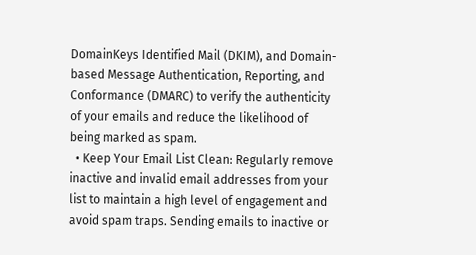DomainKeys Identified Mail (DKIM), and Domain-based Message Authentication, Reporting, and Conformance (DMARC) to verify the authenticity of your emails and reduce the likelihood of being marked as spam.
  • Keep Your Email List Clean: Regularly remove inactive and invalid email addresses from your list to maintain a high level of engagement and avoid spam traps. Sending emails to inactive or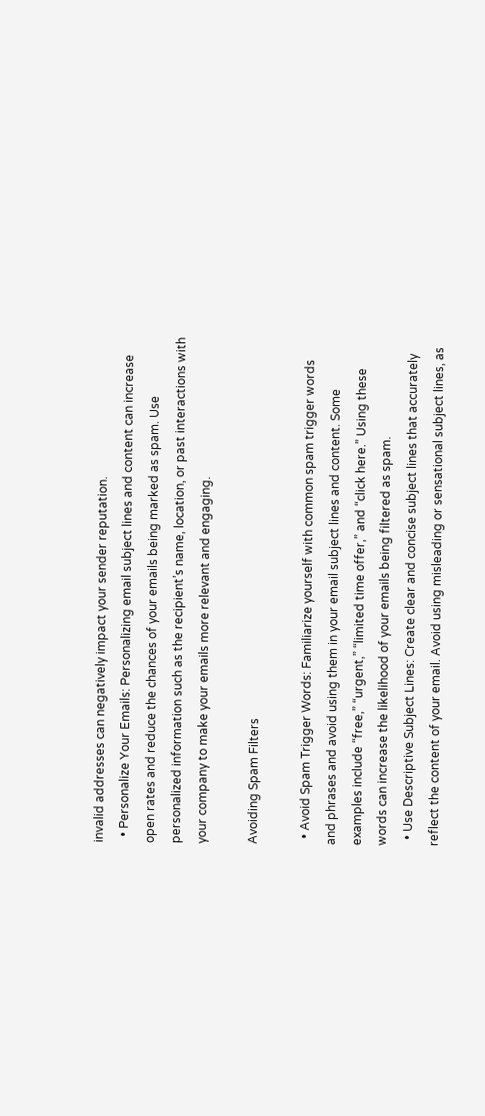invalid addresses can negatively impact your sender reputation.
  • Personalize Your Emails: Personalizing email subject lines and content can increase open rates and reduce the chances of your emails being marked as spam. Use personalized information such as the recipient’s name, location, or past interactions with your company to make your emails more relevant and engaging.

Avoiding Spam Filters

  • Avoid Spam Trigger Words: Familiarize yourself with common spam trigger words and phrases and avoid using them in your email subject lines and content. Some examples include “free,” “urgent,” “limited time offer,” and “click here.” Using these words can increase the likelihood of your emails being filtered as spam.
  • Use Descriptive Subject Lines: Create clear and concise subject lines that accurately reflect the content of your email. Avoid using misleading or sensational subject lines, as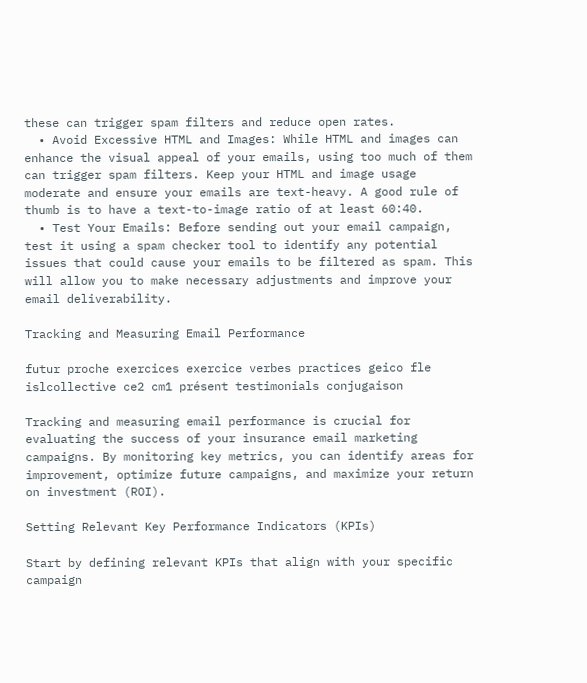these can trigger spam filters and reduce open rates.
  • Avoid Excessive HTML and Images: While HTML and images can enhance the visual appeal of your emails, using too much of them can trigger spam filters. Keep your HTML and image usage moderate and ensure your emails are text-heavy. A good rule of thumb is to have a text-to-image ratio of at least 60:40.
  • Test Your Emails: Before sending out your email campaign, test it using a spam checker tool to identify any potential issues that could cause your emails to be filtered as spam. This will allow you to make necessary adjustments and improve your email deliverability.

Tracking and Measuring Email Performance

futur proche exercices exercice verbes practices geico fle islcollective ce2 cm1 présent testimonials conjugaison

Tracking and measuring email performance is crucial for evaluating the success of your insurance email marketing campaigns. By monitoring key metrics, you can identify areas for improvement, optimize future campaigns, and maximize your return on investment (ROI).

Setting Relevant Key Performance Indicators (KPIs)

Start by defining relevant KPIs that align with your specific campaign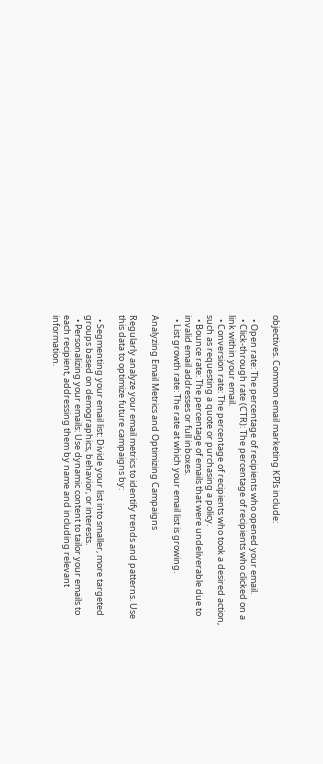objectives. Common email marketing KPIs include:

  • Open rate: The percentage of recipients who opened your email.
  • Click-through rate (CTR): The percentage of recipients who clicked on a link within your email.
  • Conversion rate: The percentage of recipients who took a desired action, such as requesting a quote or purchasing a policy.
  • Bounce rate: The percentage of emails that were undeliverable due to invalid email addresses or full inboxes.
  • List growth rate: The rate at which your email list is growing.

Analyzing Email Metrics and Optimizing Campaigns

Regularly analyze your email metrics to identify trends and patterns. Use this data to optimize future campaigns by:

  • Segmenting your email list: Divide your list into smaller, more targeted groups based on demographics, behavior, or interests.
  • Personalizing your emails: Use dynamic content to tailor your emails to each recipient, addressing them by name and including relevant information.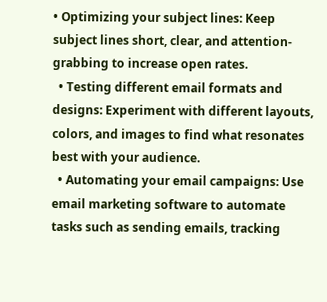• Optimizing your subject lines: Keep subject lines short, clear, and attention-grabbing to increase open rates.
  • Testing different email formats and designs: Experiment with different layouts, colors, and images to find what resonates best with your audience.
  • Automating your email campaigns: Use email marketing software to automate tasks such as sending emails, tracking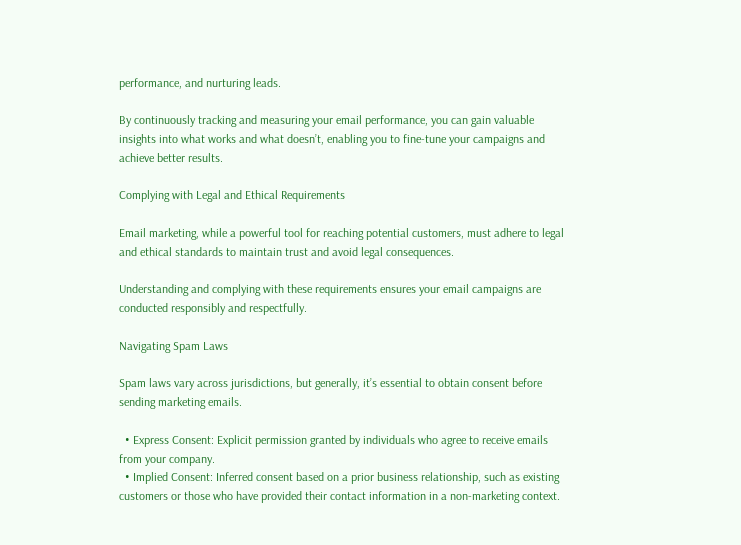performance, and nurturing leads.

By continuously tracking and measuring your email performance, you can gain valuable insights into what works and what doesn’t, enabling you to fine-tune your campaigns and achieve better results.

Complying with Legal and Ethical Requirements

Email marketing, while a powerful tool for reaching potential customers, must adhere to legal and ethical standards to maintain trust and avoid legal consequences.

Understanding and complying with these requirements ensures your email campaigns are conducted responsibly and respectfully.

Navigating Spam Laws

Spam laws vary across jurisdictions, but generally, it’s essential to obtain consent before sending marketing emails.

  • Express Consent: Explicit permission granted by individuals who agree to receive emails from your company.
  • Implied Consent: Inferred consent based on a prior business relationship, such as existing customers or those who have provided their contact information in a non-marketing context.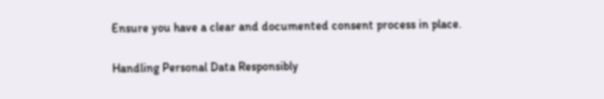Ensure you have a clear and documented consent process in place.

Handling Personal Data Responsibly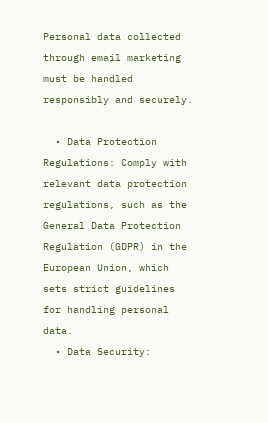Personal data collected through email marketing must be handled responsibly and securely.

  • Data Protection Regulations: Comply with relevant data protection regulations, such as the General Data Protection Regulation (GDPR) in the European Union, which sets strict guidelines for handling personal data.
  • Data Security: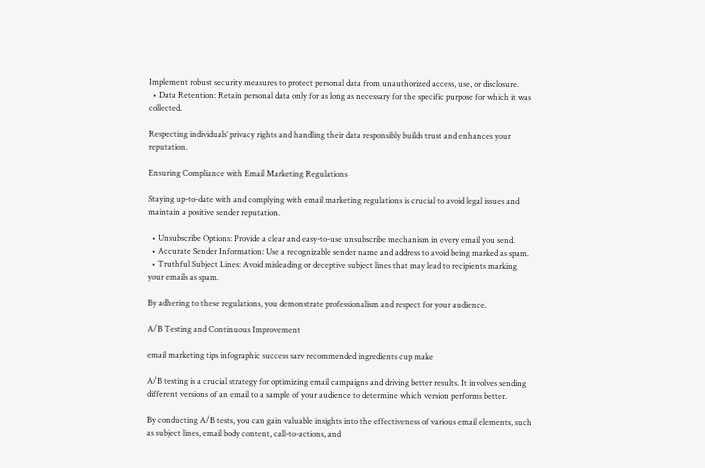Implement robust security measures to protect personal data from unauthorized access, use, or disclosure.
  • Data Retention: Retain personal data only for as long as necessary for the specific purpose for which it was collected.

Respecting individuals’ privacy rights and handling their data responsibly builds trust and enhances your reputation.

Ensuring Compliance with Email Marketing Regulations

Staying up-to-date with and complying with email marketing regulations is crucial to avoid legal issues and maintain a positive sender reputation.

  • Unsubscribe Options: Provide a clear and easy-to-use unsubscribe mechanism in every email you send.
  • Accurate Sender Information: Use a recognizable sender name and address to avoid being marked as spam.
  • Truthful Subject Lines: Avoid misleading or deceptive subject lines that may lead to recipients marking your emails as spam.

By adhering to these regulations, you demonstrate professionalism and respect for your audience.

A/B Testing and Continuous Improvement

email marketing tips infographic success sarv recommended ingredients cup make

A/B testing is a crucial strategy for optimizing email campaigns and driving better results. It involves sending different versions of an email to a sample of your audience to determine which version performs better.

By conducting A/B tests, you can gain valuable insights into the effectiveness of various email elements, such as subject lines, email body content, call-to-actions, and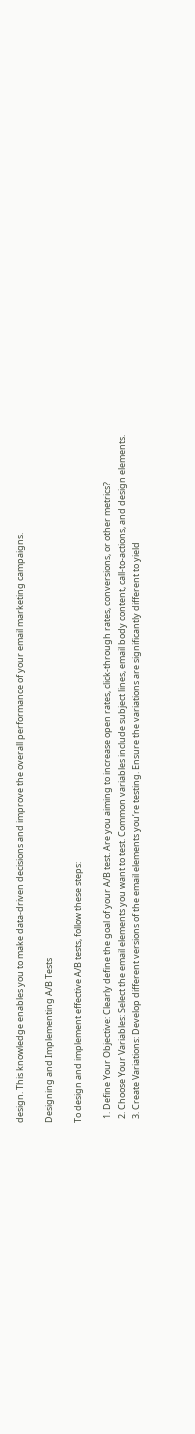design. This knowledge enables you to make data-driven decisions and improve the overall performance of your email marketing campaigns.

Designing and Implementing A/B Tests

To design and implement effective A/B tests, follow these steps:

  1. Define Your Objective: Clearly define the goal of your A/B test. Are you aiming to increase open rates, click-through rates, conversions, or other metrics?
  2. Choose Your Variables: Select the email elements you want to test. Common variables include subject lines, email body content, call-to-actions, and design elements.
  3. Create Variations: Develop different versions of the email elements you’re testing. Ensure the variations are significantly different to yield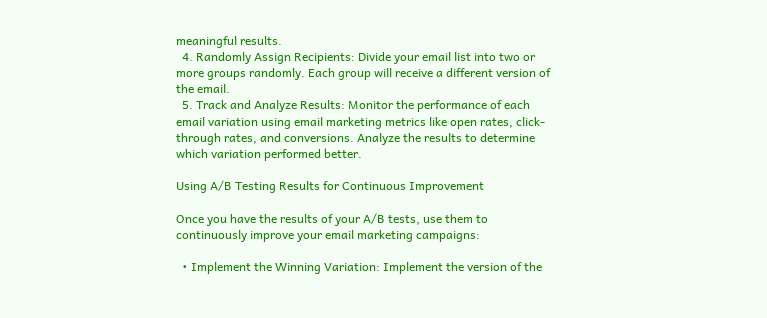meaningful results.
  4. Randomly Assign Recipients: Divide your email list into two or more groups randomly. Each group will receive a different version of the email.
  5. Track and Analyze Results: Monitor the performance of each email variation using email marketing metrics like open rates, click-through rates, and conversions. Analyze the results to determine which variation performed better.

Using A/B Testing Results for Continuous Improvement

Once you have the results of your A/B tests, use them to continuously improve your email marketing campaigns:

  • Implement the Winning Variation: Implement the version of the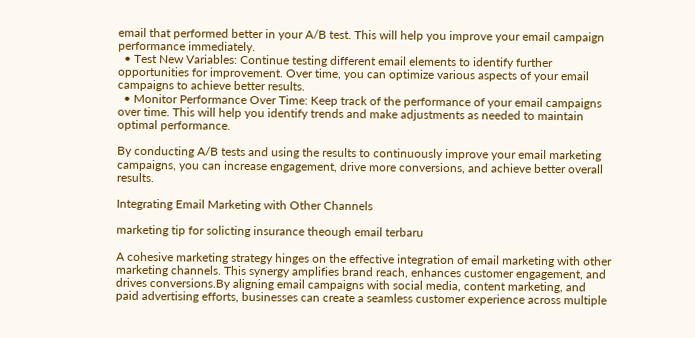email that performed better in your A/B test. This will help you improve your email campaign performance immediately.
  • Test New Variables: Continue testing different email elements to identify further opportunities for improvement. Over time, you can optimize various aspects of your email campaigns to achieve better results.
  • Monitor Performance Over Time: Keep track of the performance of your email campaigns over time. This will help you identify trends and make adjustments as needed to maintain optimal performance.

By conducting A/B tests and using the results to continuously improve your email marketing campaigns, you can increase engagement, drive more conversions, and achieve better overall results.

Integrating Email Marketing with Other Channels

marketing tip for solicting insurance theough email terbaru

A cohesive marketing strategy hinges on the effective integration of email marketing with other marketing channels. This synergy amplifies brand reach, enhances customer engagement, and drives conversions.By aligning email campaigns with social media, content marketing, and paid advertising efforts, businesses can create a seamless customer experience across multiple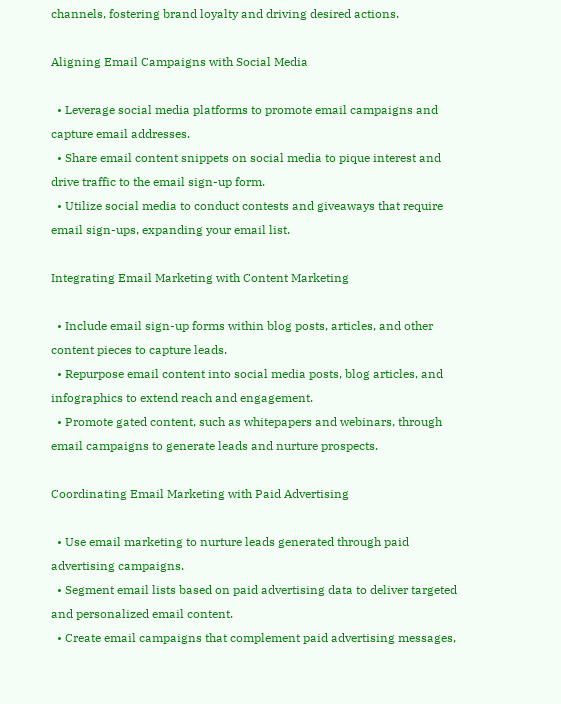channels, fostering brand loyalty and driving desired actions.

Aligning Email Campaigns with Social Media

  • Leverage social media platforms to promote email campaigns and capture email addresses.
  • Share email content snippets on social media to pique interest and drive traffic to the email sign-up form.
  • Utilize social media to conduct contests and giveaways that require email sign-ups, expanding your email list.

Integrating Email Marketing with Content Marketing

  • Include email sign-up forms within blog posts, articles, and other content pieces to capture leads.
  • Repurpose email content into social media posts, blog articles, and infographics to extend reach and engagement.
  • Promote gated content, such as whitepapers and webinars, through email campaigns to generate leads and nurture prospects.

Coordinating Email Marketing with Paid Advertising

  • Use email marketing to nurture leads generated through paid advertising campaigns.
  • Segment email lists based on paid advertising data to deliver targeted and personalized email content.
  • Create email campaigns that complement paid advertising messages,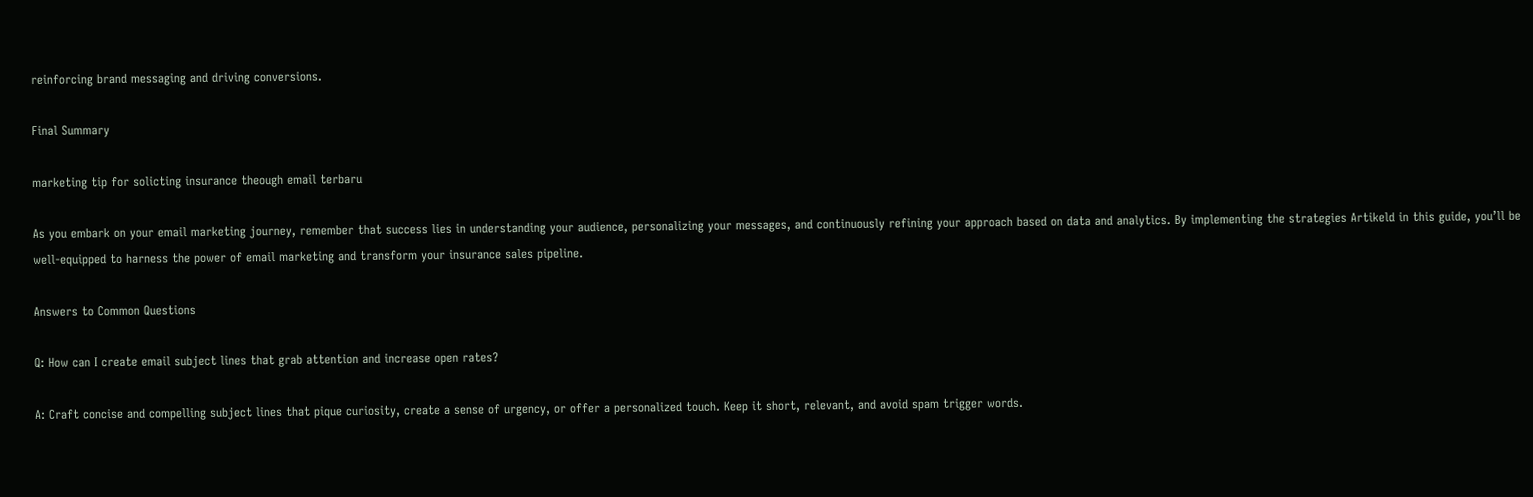reinforcing brand messaging and driving conversions.

Final Summary

marketing tip for solicting insurance theough email terbaru

As you embark on your email marketing journey, remember that success lies in understanding your audience, personalizing your messages, and continuously refining your approach based on data and analytics. By implementing the strategies Artikeld in this guide, you’ll be well-equipped to harness the power of email marketing and transform your insurance sales pipeline.

Answers to Common Questions

Q: How can I create email subject lines that grab attention and increase open rates?

A: Craft concise and compelling subject lines that pique curiosity, create a sense of urgency, or offer a personalized touch. Keep it short, relevant, and avoid spam trigger words.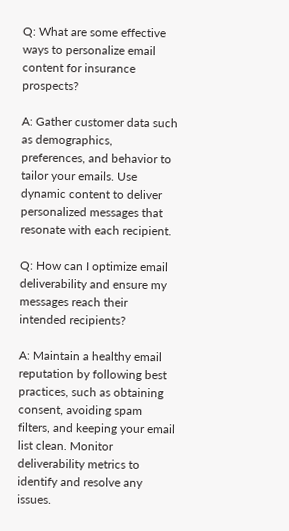Q: What are some effective ways to personalize email content for insurance prospects?

A: Gather customer data such as demographics, preferences, and behavior to tailor your emails. Use dynamic content to deliver personalized messages that resonate with each recipient.

Q: How can I optimize email deliverability and ensure my messages reach their intended recipients?

A: Maintain a healthy email reputation by following best practices, such as obtaining consent, avoiding spam filters, and keeping your email list clean. Monitor deliverability metrics to identify and resolve any issues.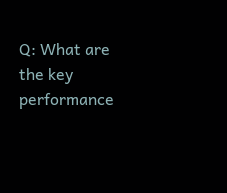Q: What are the key performance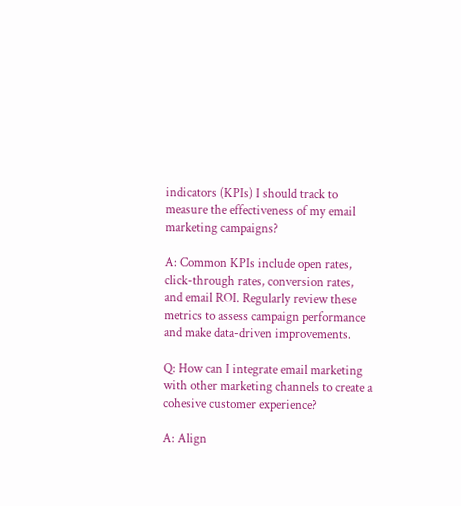indicators (KPIs) I should track to measure the effectiveness of my email marketing campaigns?

A: Common KPIs include open rates, click-through rates, conversion rates, and email ROI. Regularly review these metrics to assess campaign performance and make data-driven improvements.

Q: How can I integrate email marketing with other marketing channels to create a cohesive customer experience?

A: Align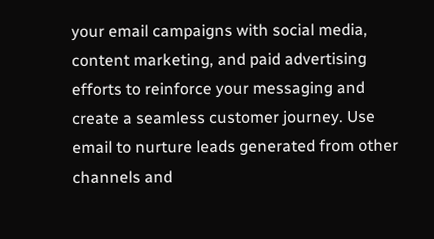your email campaigns with social media, content marketing, and paid advertising efforts to reinforce your messaging and create a seamless customer journey. Use email to nurture leads generated from other channels and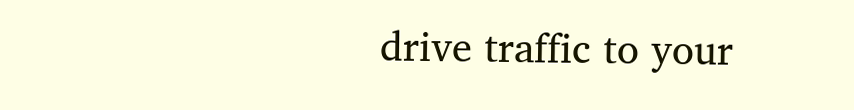drive traffic to your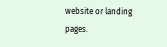website or landing pages.